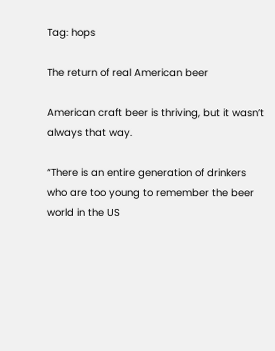Tag: hops

The return of real American beer

American craft beer is thriving, but it wasn’t always that way.

“There is an entire generation of drinkers who are too young to remember the beer world in the US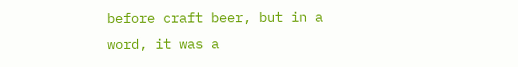before craft beer, but in a word, it was a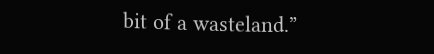bit of a wasteland.”